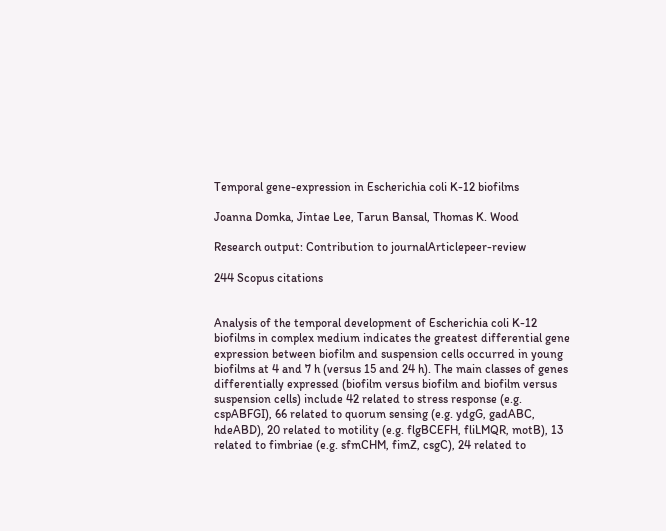Temporal gene-expression in Escherichia coli K-12 biofilms

Joanna Domka, Jintae Lee, Tarun Bansal, Thomas K. Wood

Research output: Contribution to journalArticlepeer-review

244 Scopus citations


Analysis of the temporal development of Escherichia coli K-12 biofilms in complex medium indicates the greatest differential gene expression between biofilm and suspension cells occurred in young biofilms at 4 and 7 h (versus 15 and 24 h). The main classes of genes differentially expressed (biofilm versus biofilm and biofilm versus suspension cells) include 42 related to stress response (e.g. cspABFGI), 66 related to quorum sensing (e.g. ydgG, gadABC, hdeABD), 20 related to motility (e.g. flgBCEFH, fliLMQR, motB), 13 related to fimbriae (e.g. sfmCHM, fimZ, csgC), 24 related to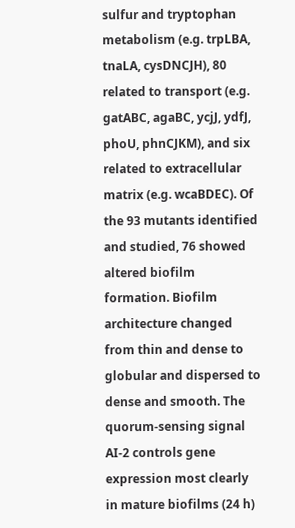sulfur and tryptophan metabolism (e.g. trpLBA, tnaLA, cysDNCJH), 80 related to transport (e.g. gatABC, agaBC, ycjJ, ydfJ, phoU, phnCJKM), and six related to extracellular matrix (e.g. wcaBDEC). Of the 93 mutants identified and studied, 76 showed altered biofilm formation. Biofilm architecture changed from thin and dense to globular and dispersed to dense and smooth. The quorum-sensing signal AI-2 controls gene expression most clearly in mature biofilms (24 h)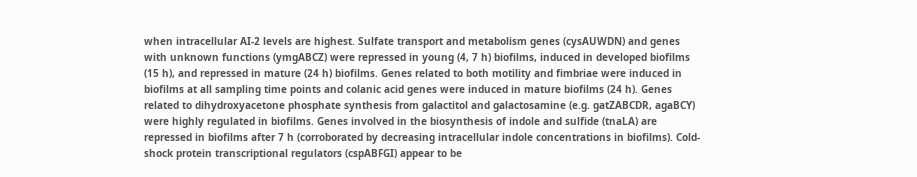when intracellular AI-2 levels are highest. Sulfate transport and metabolism genes (cysAUWDN) and genes with unknown functions (ymgABCZ) were repressed in young (4, 7 h) biofilms, induced in developed biofilms (15 h), and repressed in mature (24 h) biofilms. Genes related to both motility and fimbriae were induced in biofilms at all sampling time points and colanic acid genes were induced in mature biofilms (24 h). Genes related to dihydroxyacetone phosphate synthesis from galactitol and galactosamine (e.g. gatZABCDR, agaBCY) were highly regulated in biofilms. Genes involved in the biosynthesis of indole and sulfide (tnaLA) are repressed in biofilms after 7 h (corroborated by decreasing intracellular indole concentrations in biofilms). Cold-shock protein transcriptional regulators (cspABFGI) appear to be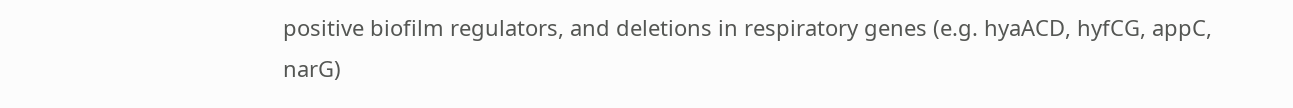positive biofilm regulators, and deletions in respiratory genes (e.g. hyaACD, hyfCG, appC, narG)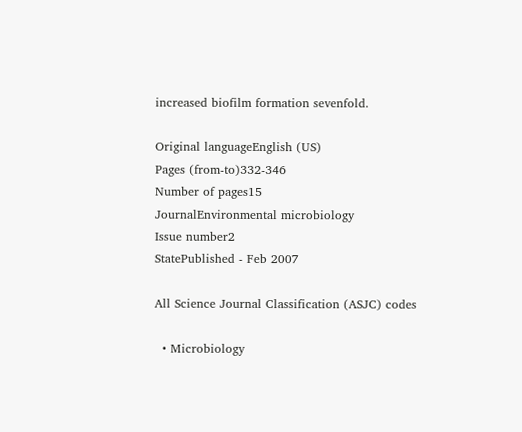increased biofilm formation sevenfold.

Original languageEnglish (US)
Pages (from-to)332-346
Number of pages15
JournalEnvironmental microbiology
Issue number2
StatePublished - Feb 2007

All Science Journal Classification (ASJC) codes

  • Microbiology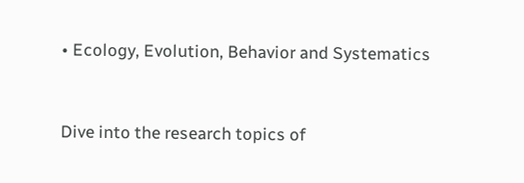• Ecology, Evolution, Behavior and Systematics


Dive into the research topics of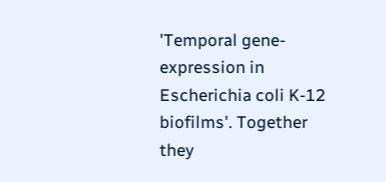'Temporal gene-expression in Escherichia coli K-12 biofilms'. Together they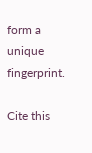form a unique fingerprint.

Cite this